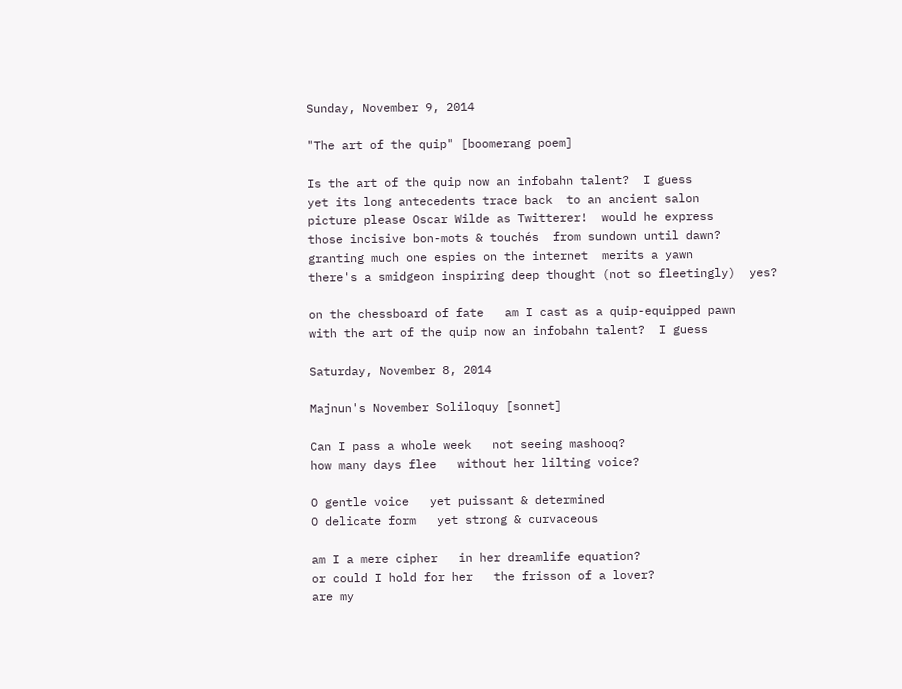Sunday, November 9, 2014

"The art of the quip" [boomerang poem]

Is the art of the quip now an infobahn talent?  I guess
yet its long antecedents trace back  to an ancient salon
picture please Oscar Wilde as Twitterer!  would he express
those incisive bon-mots & touchés  from sundown until dawn?
granting much one espies on the internet  merits a yawn
there's a smidgeon inspiring deep thought (not so fleetingly)  yes?

on the chessboard of fate   am I cast as a quip-equipped pawn
with the art of the quip now an infobahn talent?  I guess

Saturday, November 8, 2014

Majnun's November Soliloquy [sonnet]

Can I pass a whole week   not seeing mashooq?
how many days flee   without her lilting voice?

O gentle voice   yet puissant & determined
O delicate form   yet strong & curvaceous

am I a mere cipher   in her dreamlife equation?
or could I hold for her   the frisson of a lover?
are my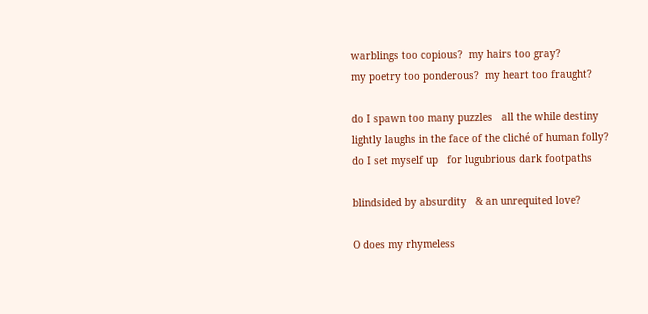warblings too copious?  my hairs too gray?
my poetry too ponderous?  my heart too fraught?

do I spawn too many puzzles   all the while destiny
lightly laughs in the face of the cliché of human folly?
do I set myself up   for lugubrious dark footpaths

blindsided by absurdity   & an unrequited love?

O does my rhymeless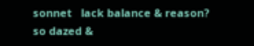sonnet   lack balance & reason?
so dazed &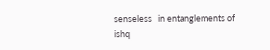senseless   in entanglements of ishq